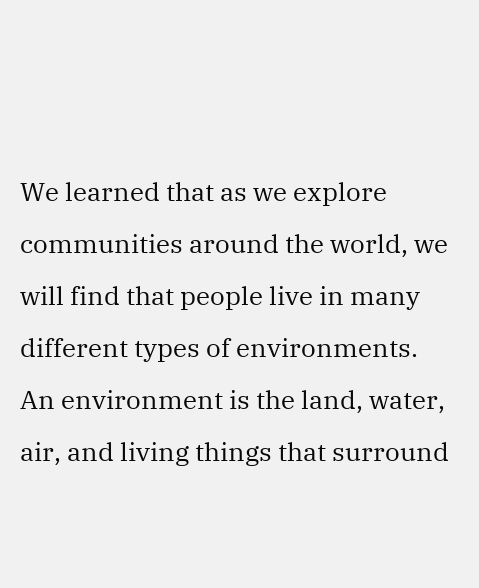We learned that as we explore communities around the world, we will find that people live in many different types of environments.  An environment is the land, water, air, and living things that surround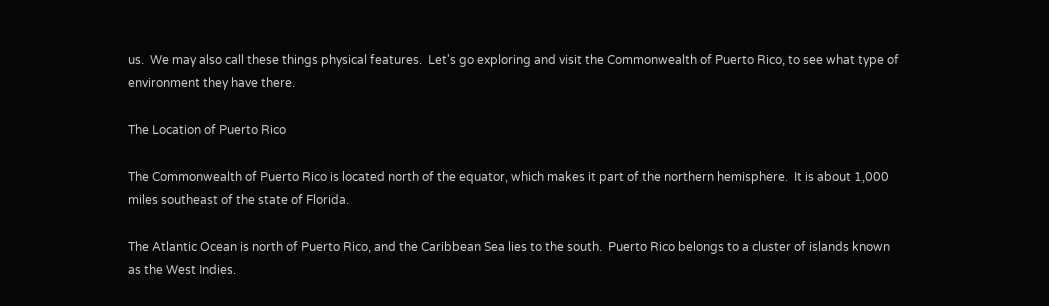us.  We may also call these things physical features.  Let's go exploring and visit the Commonwealth of Puerto Rico, to see what type of environment they have there.

The Location of Puerto Rico

The Commonwealth of Puerto Rico is located north of the equator, which makes it part of the northern hemisphere.  It is about 1,000 miles southeast of the state of Florida.

The Atlantic Ocean is north of Puerto Rico, and the Caribbean Sea lies to the south.  Puerto Rico belongs to a cluster of islands known as the West Indies.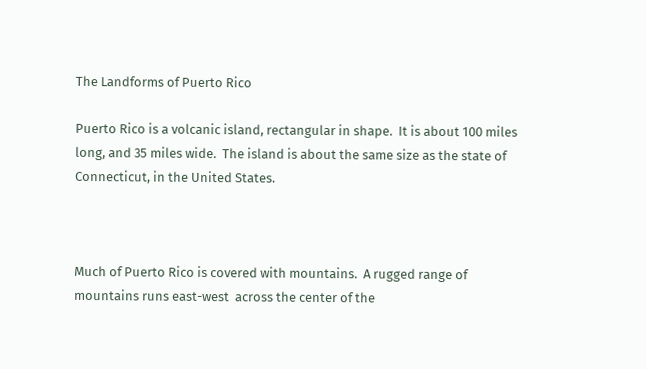The Landforms of Puerto Rico

Puerto Rico is a volcanic island, rectangular in shape.  It is about 100 miles long, and 35 miles wide.  The island is about the same size as the state of Connecticut, in the United States.



Much of Puerto Rico is covered with mountains.  A rugged range of mountains runs east-west  across the center of the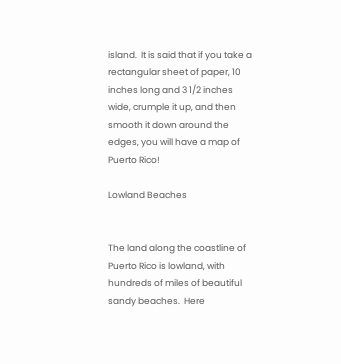island.  It is said that if you take a rectangular sheet of paper, 10 inches long and 3 1/2 inches wide, crumple it up, and then smooth it down around the edges, you will have a map of Puerto Rico!

Lowland Beaches


The land along the coastline of Puerto Rico is lowland, with hundreds of miles of beautiful sandy beaches.  Here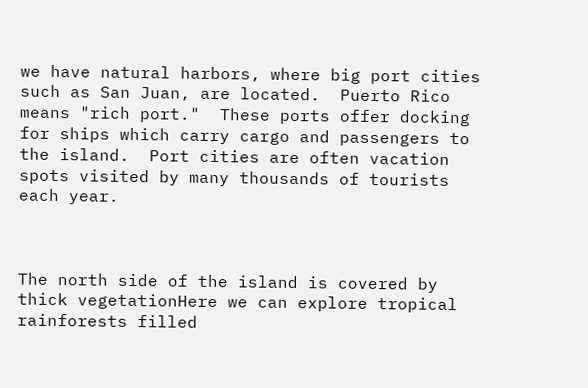we have natural harbors, where big port cities such as San Juan, are located.  Puerto Rico means "rich port."  These ports offer docking for ships which carry cargo and passengers to the island.  Port cities are often vacation spots visited by many thousands of tourists each year.



The north side of the island is covered by thick vegetationHere we can explore tropical rainforests filled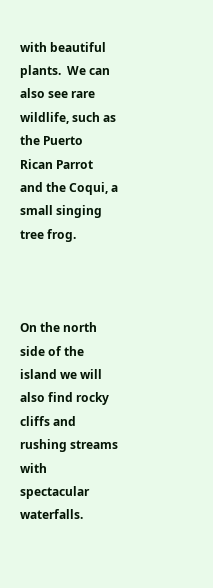with beautiful plants.  We can also see rare wildlife, such as the Puerto Rican Parrot and the Coqui, a small singing tree frog.



On the north side of the island we will also find rocky cliffs and rushing streams with spectacular waterfalls.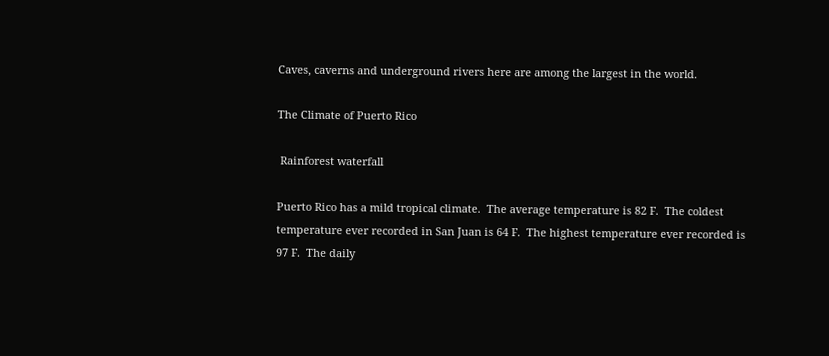Caves, caverns and underground rivers here are among the largest in the world.

The Climate of Puerto Rico

 Rainforest waterfall

Puerto Rico has a mild tropical climate.  The average temperature is 82 F.  The coldest temperature ever recorded in San Juan is 64 F.  The highest temperature ever recorded is 97 F.  The daily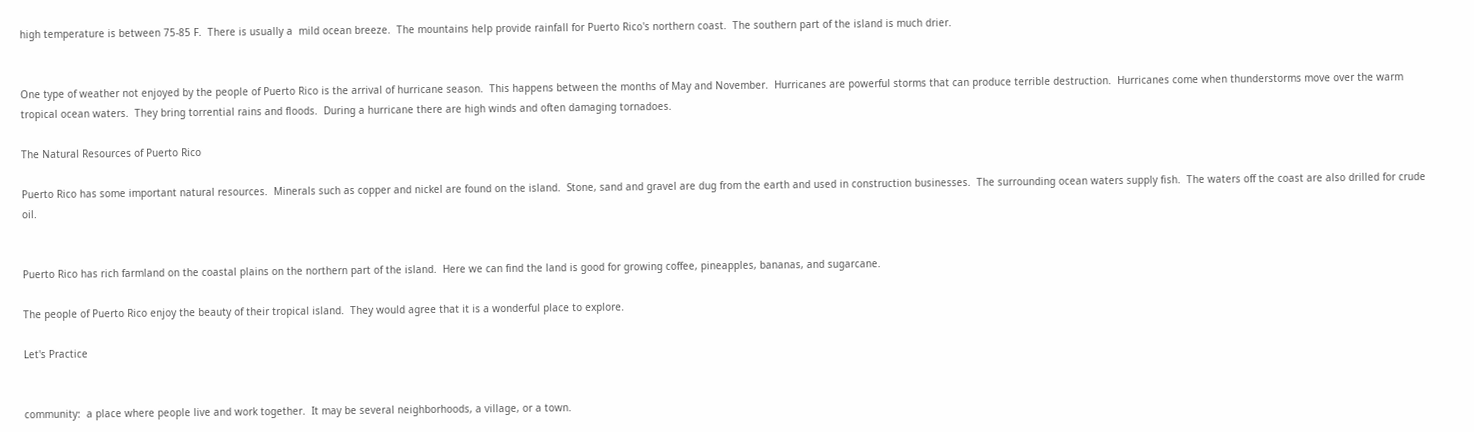high temperature is between 75-85 F.  There is usually a  mild ocean breeze.  The mountains help provide rainfall for Puerto Rico's northern coast.  The southern part of the island is much drier.


One type of weather not enjoyed by the people of Puerto Rico is the arrival of hurricane season.  This happens between the months of May and November.  Hurricanes are powerful storms that can produce terrible destruction.  Hurricanes come when thunderstorms move over the warm tropical ocean waters.  They bring torrential rains and floods.  During a hurricane there are high winds and often damaging tornadoes.

The Natural Resources of Puerto Rico

Puerto Rico has some important natural resources.  Minerals such as copper and nickel are found on the island.  Stone, sand and gravel are dug from the earth and used in construction businesses.  The surrounding ocean waters supply fish.  The waters off the coast are also drilled for crude oil.


Puerto Rico has rich farmland on the coastal plains on the northern part of the island.  Here we can find the land is good for growing coffee, pineapples, bananas, and sugarcane.

The people of Puerto Rico enjoy the beauty of their tropical island.  They would agree that it is a wonderful place to explore.

Let's Practice


community:  a place where people live and work together.  It may be several neighborhoods, a village, or a town.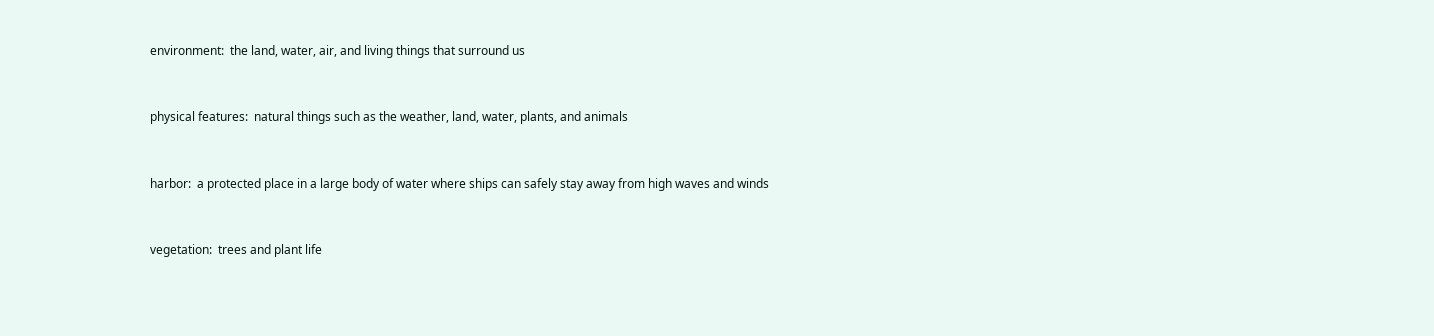environment:  the land, water, air, and living things that surround us


physical features:  natural things such as the weather, land, water, plants, and animals


harbor:  a protected place in a large body of water where ships can safely stay away from high waves and winds


vegetation:  trees and plant life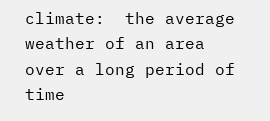climate:  the average weather of an area over a long period of  time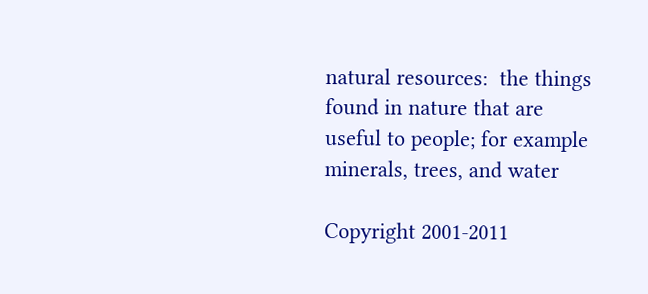natural resources:  the things found in nature that are useful to people; for example minerals, trees, and water

Copyright 2001-2011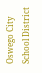Oswego City School District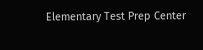Elementary Test Prep Center